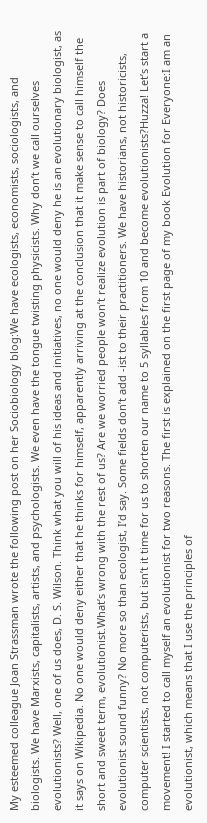My esteemed colleague Joan Strassman wrote the following post on her Sociobiology blog:We have ecologists, economists, sociologists, and biologists. We have Marxists, capitalists, artists, and psychologists. We even have the tongue twisting physicists. Why don’t we call ourselves evolutionists? Well, one of us does, D. S. Wilson. Think what you will of his ideas and initiatives, no one would deny he is an evolutionary biologist, as it says on Wikipedia. No one would deny either that he thinks for himself, apparently arriving at the conclusion that it make sense to call himself the short and sweet term, evolutionist.What’s wrong with the rest of us? Are we worried people won’t realize evolution is part of biology? Does evolutionist sound funny? No more so than ecologist, I’d say. Some fields don’t add -ist to their practitioners. We have historians, not historicists, computer scientists, not computerists, but isn’t it time for us to shorten our name to 5 syllables from 10 and become evolutionists?Huzza! Let’s start a movement! I started to call myself an evolutionist for two reasons. The first is explained on the first page of my book Evolution for Everyone:I am an evolutionist, which means that I use the principles of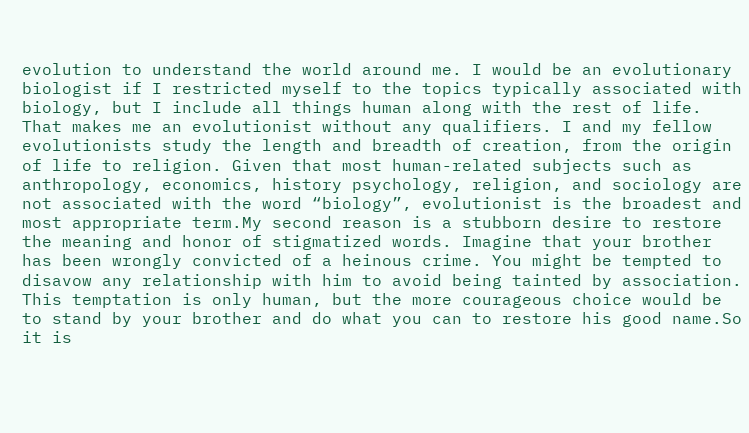evolution to understand the world around me. I would be an evolutionary biologist if I restricted myself to the topics typically associated with biology, but I include all things human along with the rest of life. That makes me an evolutionist without any qualifiers. I and my fellow evolutionists study the length and breadth of creation, from the origin of life to religion. Given that most human-related subjects such as anthropology, economics, history psychology, religion, and sociology are not associated with the word “biology”, evolutionist is the broadest and most appropriate term.My second reason is a stubborn desire to restore the meaning and honor of stigmatized words. Imagine that your brother has been wrongly convicted of a heinous crime. You might be tempted to disavow any relationship with him to avoid being tainted by association. This temptation is only human, but the more courageous choice would be to stand by your brother and do what you can to restore his good name.So it is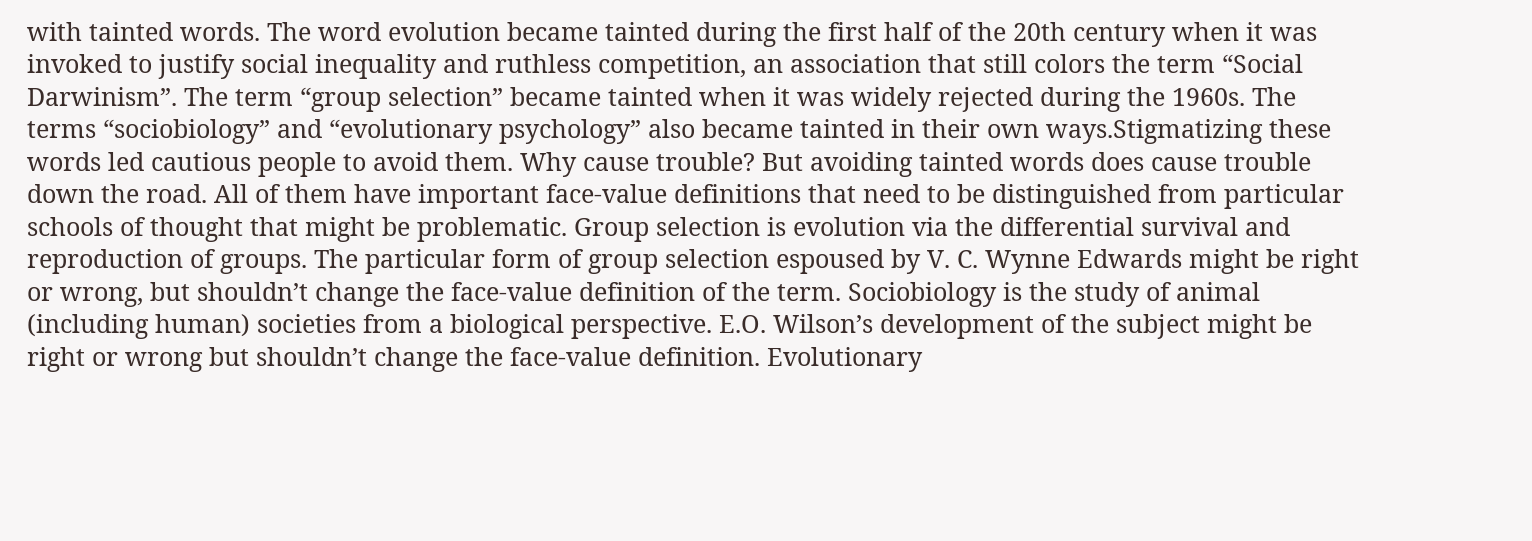with tainted words. The word evolution became tainted during the first half of the 20th century when it was invoked to justify social inequality and ruthless competition, an association that still colors the term “Social Darwinism”. The term “group selection” became tainted when it was widely rejected during the 1960s. The terms “sociobiology” and “evolutionary psychology” also became tainted in their own ways.Stigmatizing these words led cautious people to avoid them. Why cause trouble? But avoiding tainted words does cause trouble down the road. All of them have important face-value definitions that need to be distinguished from particular schools of thought that might be problematic. Group selection is evolution via the differential survival and reproduction of groups. The particular form of group selection espoused by V. C. Wynne Edwards might be right or wrong, but shouldn’t change the face-value definition of the term. Sociobiology is the study of animal (including human) societies from a biological perspective. E.O. Wilson’s development of the subject might be right or wrong but shouldn’t change the face-value definition. Evolutionary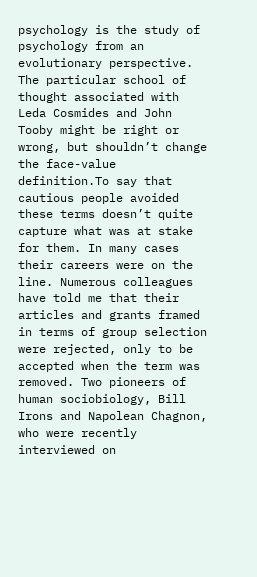psychology is the study of psychology from an evolutionary perspective. The particular school of thought associated with Leda Cosmides and John Tooby might be right or wrong, but shouldn’t change the face-value definition.To say that cautious people avoided these terms doesn’t quite capture what was at stake for them. In many cases their careers were on the line. Numerous colleagues have told me that their articles and grants framed in terms of group selection were rejected, only to be accepted when the term was removed. Two pioneers of human sociobiology, Bill Irons and Napolean Chagnon, who were recently interviewed on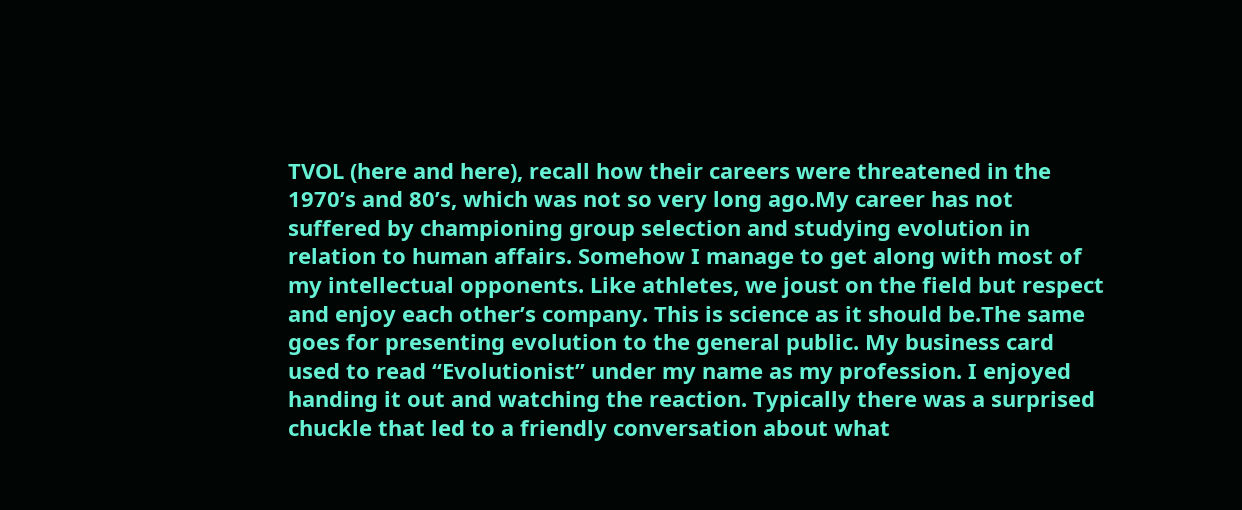TVOL (here and here), recall how their careers were threatened in the 1970’s and 80’s, which was not so very long ago.My career has not suffered by championing group selection and studying evolution in relation to human affairs. Somehow I manage to get along with most of my intellectual opponents. Like athletes, we joust on the field but respect and enjoy each other’s company. This is science as it should be.The same goes for presenting evolution to the general public. My business card used to read “Evolutionist” under my name as my profession. I enjoyed handing it out and watching the reaction. Typically there was a surprised chuckle that led to a friendly conversation about what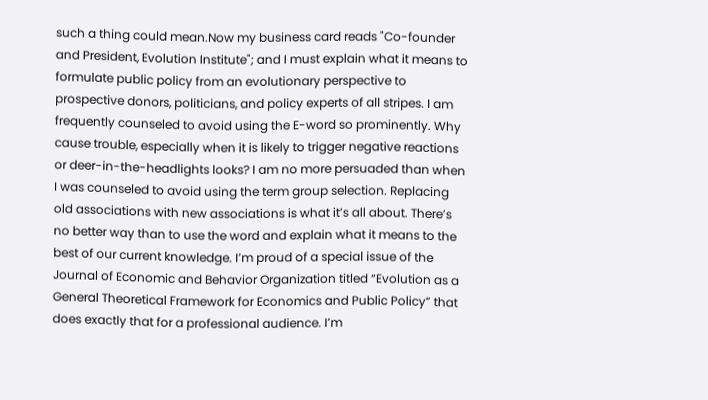such a thing could mean.Now my business card reads "Co-founder and President, Evolution Institute"; and I must explain what it means to formulate public policy from an evolutionary perspective to prospective donors, politicians, and policy experts of all stripes. I am frequently counseled to avoid using the E-word so prominently. Why cause trouble, especially when it is likely to trigger negative reactions or deer-in-the-headlights looks? I am no more persuaded than when I was counseled to avoid using the term group selection. Replacing old associations with new associations is what it’s all about. There’s no better way than to use the word and explain what it means to the best of our current knowledge. I’m proud of a special issue of the Journal of Economic and Behavior Organization titled “Evolution as a General Theoretical Framework for Economics and Public Policy” that does exactly that for a professional audience. I’m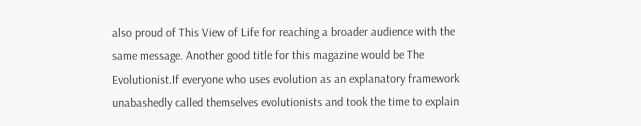also proud of This View of Life for reaching a broader audience with the same message. Another good title for this magazine would be The Evolutionist.If everyone who uses evolution as an explanatory framework unabashedly called themselves evolutionists and took the time to explain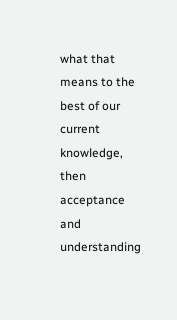what that means to the best of our current knowledge, then acceptance and understanding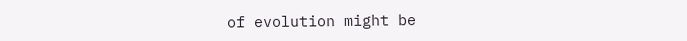of evolution might be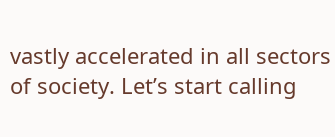vastly accelerated in all sectors of society. Let’s start calling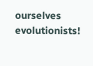ourselves evolutionists!